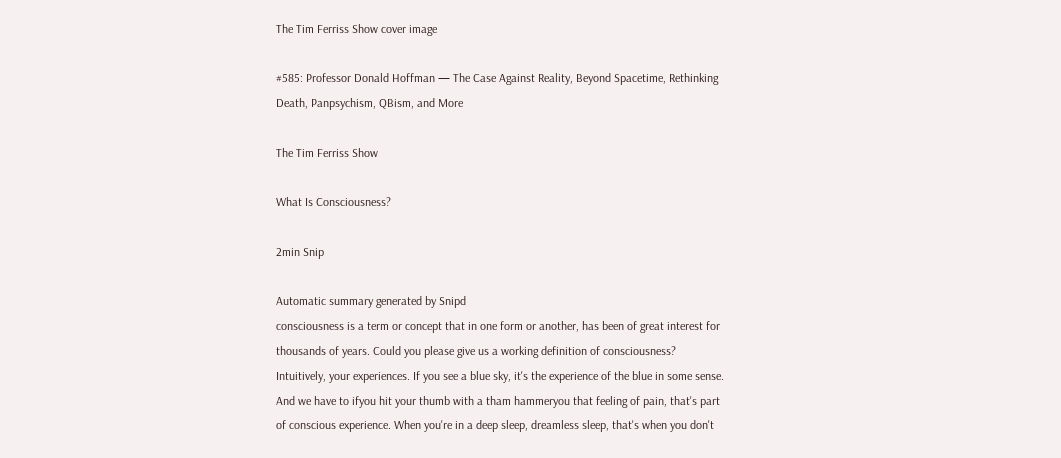The Tim Ferriss Show cover image

#585: Professor Donald Hoffman — The Case Against Reality, Beyond Spacetime, Rethinking Death, Panpsychism, QBism, and More

The Tim Ferriss Show

What Is Consciousness?

2min Snip

Automatic summary generated by Snipd
consciousness is a term or concept that in one form or another, has been of great interest for thousands of years. Could you please give us a working definition of consciousness? Intuitively, your experiences. If you see a blue sky, it's the experience of the blue in some sense. And we have to ifyou hit your thumb with a tham hammeryou that feeling of pain, that's part of conscious experience. When you're in a deep sleep, dreamless sleep, that's when you don't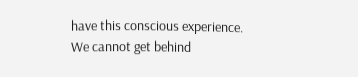have this conscious experience. We cannot get behind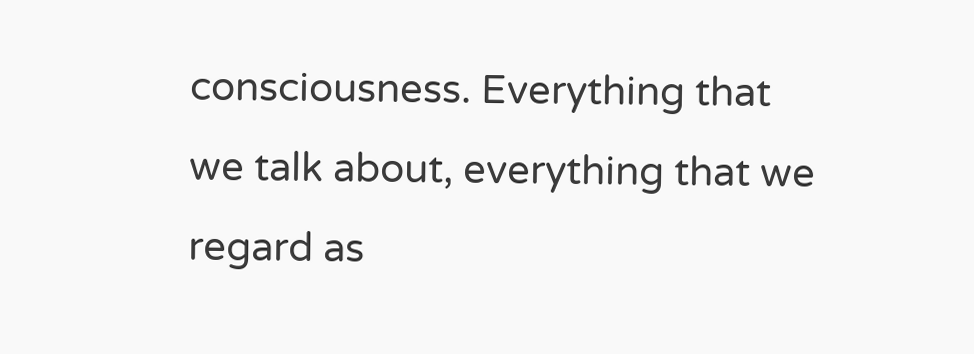consciousness. Everything that we talk about, everything that we regard as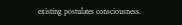existing postulates consciousness.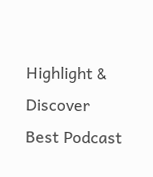Highlight & Discover
Best Podcast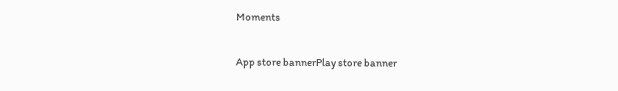Moments

App store bannerPlay store banner